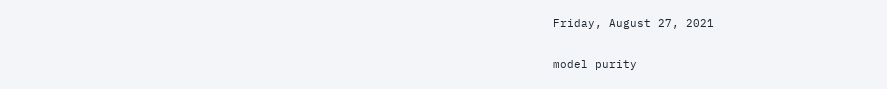Friday, August 27, 2021

model purity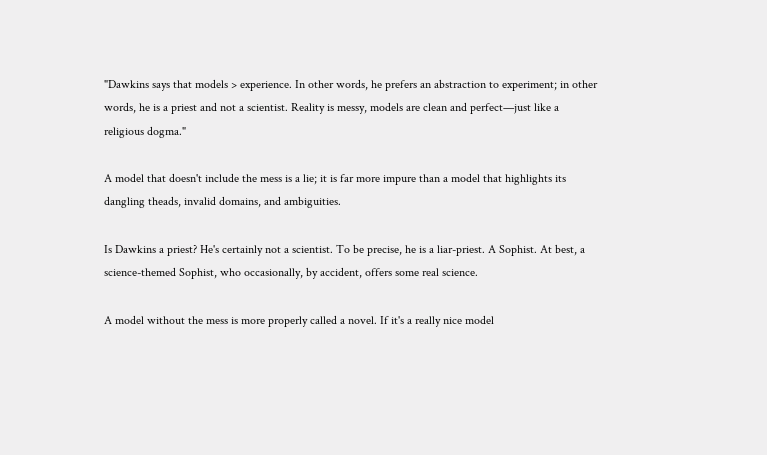"Dawkins says that models > experience. In other words, he prefers an abstraction to experiment; in other words, he is a priest and not a scientist. Reality is messy, models are clean and perfect—just like a religious dogma."

A model that doesn't include the mess is a lie; it is far more impure than a model that highlights its dangling theads, invalid domains, and ambiguities.

Is Dawkins a priest? He's certainly not a scientist. To be precise, he is a liar-priest. A Sophist. At best, a science-themed Sophist, who occasionally, by accident, offers some real science.

A model without the mess is more properly called a novel. If it's a really nice model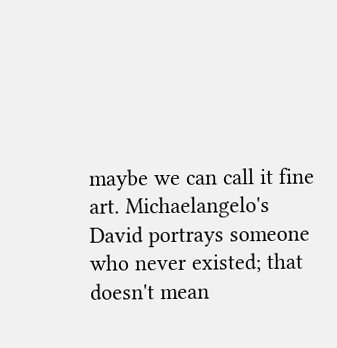maybe we can call it fine art. Michaelangelo's David portrays someone who never existed; that doesn't mean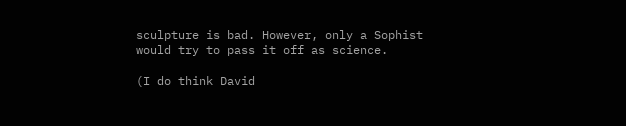sculpture is bad. However, only a Sophist would try to pass it off as science.

(I do think David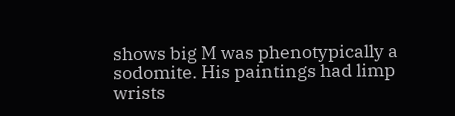shows big M was phenotypically a sodomite. His paintings had limp wrists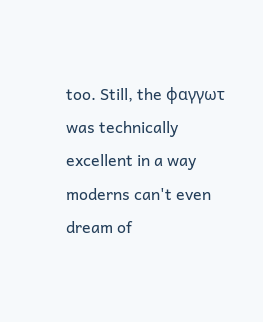too. Still, the φαγγωτ was technically excellent in a way moderns can't even dream of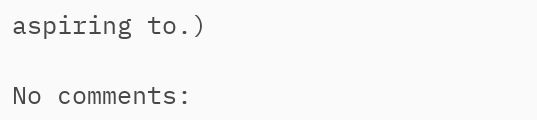aspiring to.)

No comments: